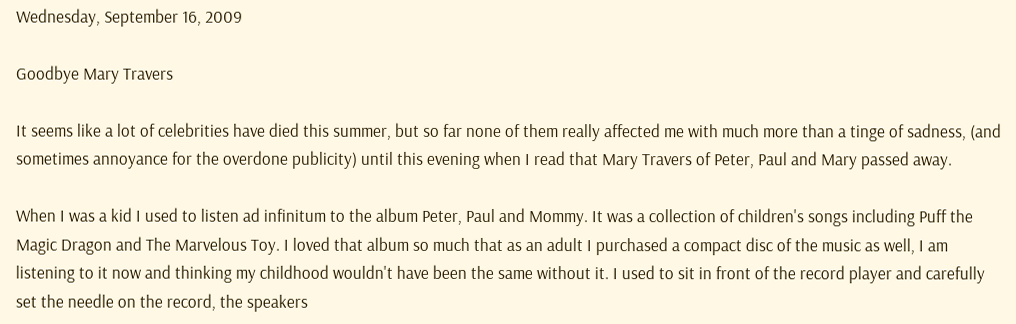Wednesday, September 16, 2009

Goodbye Mary Travers

It seems like a lot of celebrities have died this summer, but so far none of them really affected me with much more than a tinge of sadness, (and sometimes annoyance for the overdone publicity) until this evening when I read that Mary Travers of Peter, Paul and Mary passed away.

When I was a kid I used to listen ad infinitum to the album Peter, Paul and Mommy. It was a collection of children's songs including Puff the Magic Dragon and The Marvelous Toy. I loved that album so much that as an adult I purchased a compact disc of the music as well, I am listening to it now and thinking my childhood wouldn't have been the same without it. I used to sit in front of the record player and carefully set the needle on the record, the speakers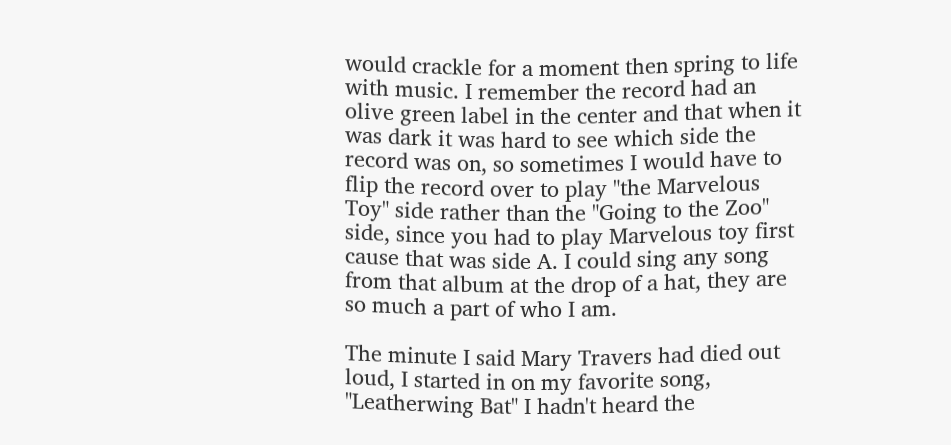would crackle for a moment then spring to life with music. I remember the record had an olive green label in the center and that when it was dark it was hard to see which side the record was on, so sometimes I would have to flip the record over to play "the Marvelous Toy" side rather than the "Going to the Zoo" side, since you had to play Marvelous toy first cause that was side A. I could sing any song from that album at the drop of a hat, they are so much a part of who I am.

The minute I said Mary Travers had died out loud, I started in on my favorite song, "Leatherwing Bat" I hadn't heard the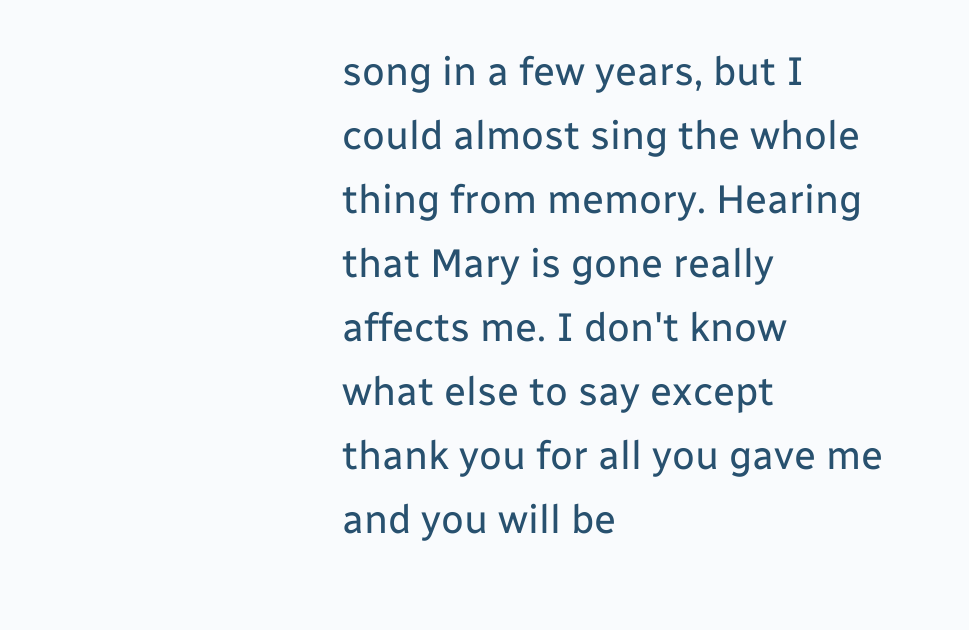song in a few years, but I could almost sing the whole thing from memory. Hearing that Mary is gone really affects me. I don't know what else to say except thank you for all you gave me and you will be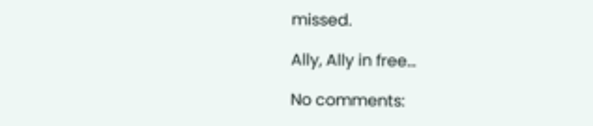missed.

Ally, Ally in free...

No comments: